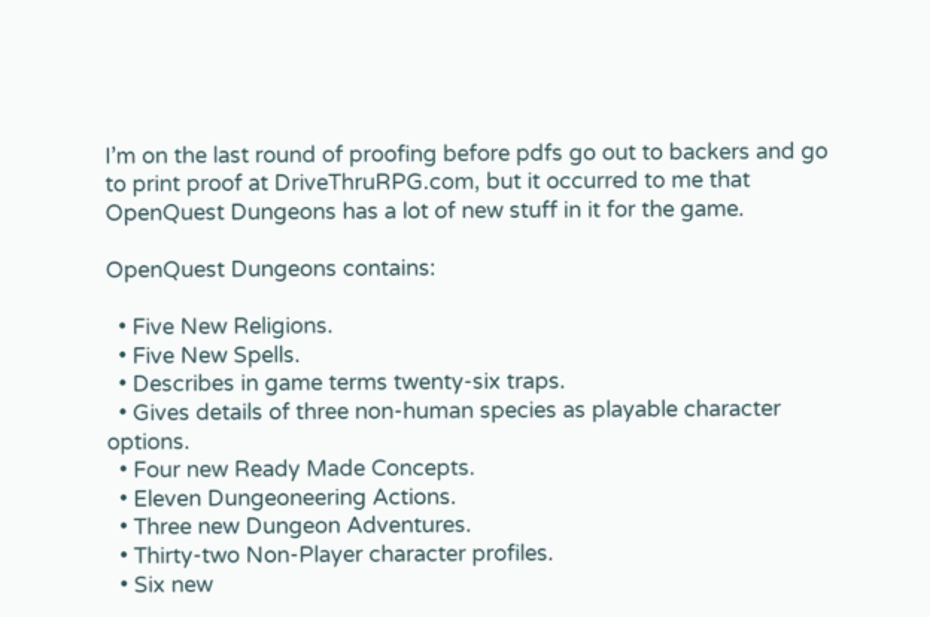I’m on the last round of proofing before pdfs go out to backers and go to print proof at DriveThruRPG.com, but it occurred to me that OpenQuest Dungeons has a lot of new stuff in it for the game.

OpenQuest Dungeons contains:

  • Five New Religions.
  • Five New Spells.
  • Describes in game terms twenty-six traps.
  • Gives details of three non-human species as playable character options.
  • Four new Ready Made Concepts.
  • Eleven Dungeoneering Actions.
  • Three new Dungeon Adventures.
  • Thirty-two Non-Player character profiles.
  • Six new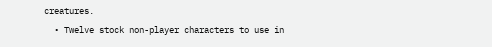creatures.
  • Twelve stock non-player characters to use in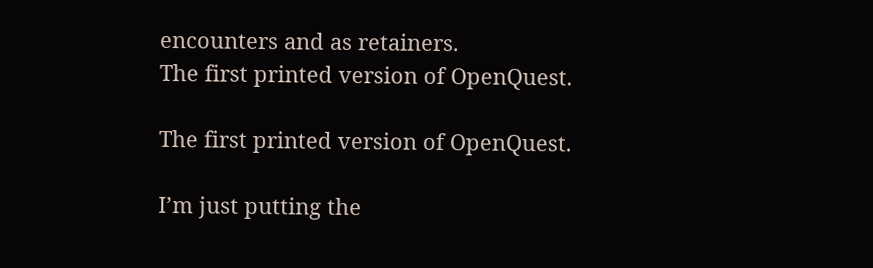encounters and as retainers.
The first printed version of OpenQuest.

The first printed version of OpenQuest.

I’m just putting the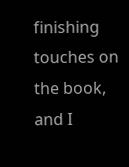finishing touches on the book, and I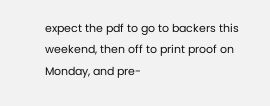expect the pdf to go to backers this weekend, then off to print proof on Monday, and pre-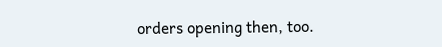orders opening then, too.